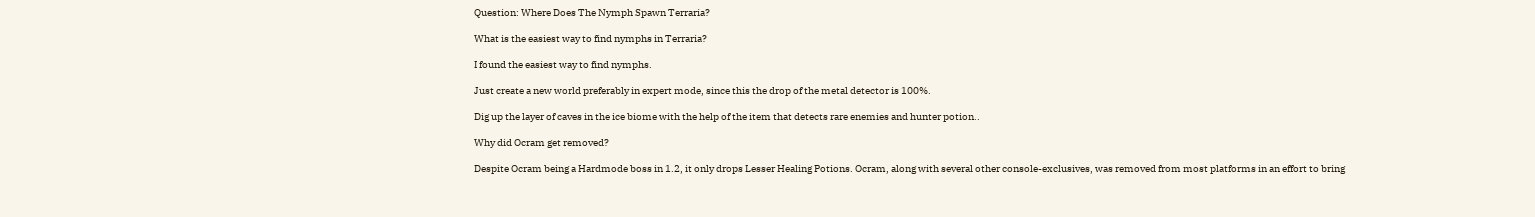Question: Where Does The Nymph Spawn Terraria?

What is the easiest way to find nymphs in Terraria?

I found the easiest way to find nymphs.

Just create a new world preferably in expert mode, since this the drop of the metal detector is 100%.

Dig up the layer of caves in the ice biome with the help of the item that detects rare enemies and hunter potion..

Why did Ocram get removed?

Despite Ocram being a Hardmode boss in 1.2, it only drops Lesser Healing Potions. Ocram, along with several other console-exclusives, was removed from most platforms in an effort to bring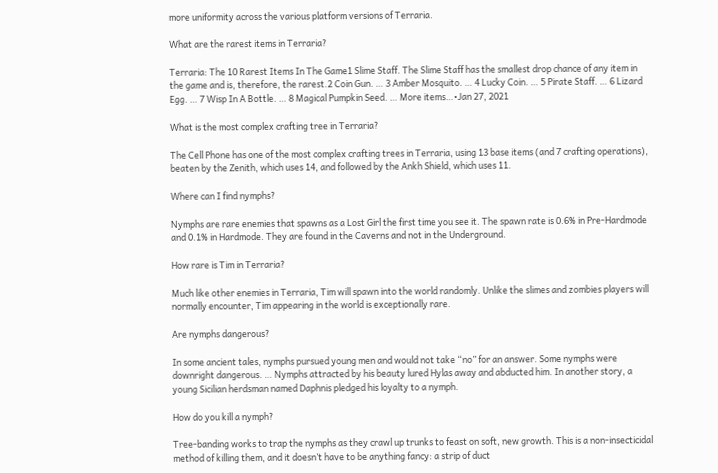more uniformity across the various platform versions of Terraria.

What are the rarest items in Terraria?

Terraria: The 10 Rarest Items In The Game1 Slime Staff. The Slime Staff has the smallest drop chance of any item in the game and is, therefore, the rarest.2 Coin Gun. … 3 Amber Mosquito. … 4 Lucky Coin. … 5 Pirate Staff. … 6 Lizard Egg. … 7 Wisp In A Bottle. … 8 Magical Pumpkin Seed. … More items…•Jan 27, 2021

What is the most complex crafting tree in Terraria?

The Cell Phone has one of the most complex crafting trees in Terraria, using 13 base items (and 7 crafting operations), beaten by the Zenith, which uses 14, and followed by the Ankh Shield, which uses 11.

Where can I find nymphs?

Nymphs are rare enemies that spawns as a Lost Girl the first time you see it. The spawn rate is 0.6% in Pre-Hardmode and 0.1% in Hardmode. They are found in the Caverns and not in the Underground.

How rare is Tim in Terraria?

Much like other enemies in Terraria, Tim will spawn into the world randomly. Unlike the slimes and zombies players will normally encounter, Tim appearing in the world is exceptionally rare.

Are nymphs dangerous?

In some ancient tales, nymphs pursued young men and would not take “no” for an answer. Some nymphs were downright dangerous. … Nymphs attracted by his beauty lured Hylas away and abducted him. In another story, a young Sicilian herdsman named Daphnis pledged his loyalty to a nymph.

How do you kill a nymph?

Tree-banding works to trap the nymphs as they crawl up trunks to feast on soft, new growth. This is a non-insecticidal method of killing them, and it doesn’t have to be anything fancy: a strip of duct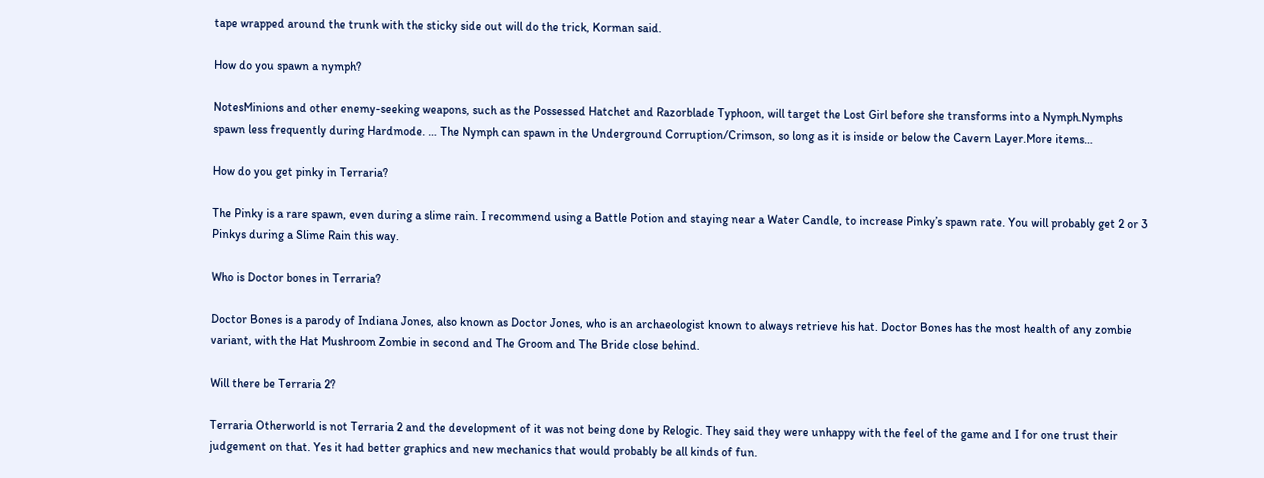tape wrapped around the trunk with the sticky side out will do the trick, Korman said.

How do you spawn a nymph?

NotesMinions and other enemy-seeking weapons, such as the Possessed Hatchet and Razorblade Typhoon, will target the Lost Girl before she transforms into a Nymph.Nymphs spawn less frequently during Hardmode. … The Nymph can spawn in the Underground Corruption/Crimson, so long as it is inside or below the Cavern Layer.More items…

How do you get pinky in Terraria?

The Pinky is a rare spawn, even during a slime rain. I recommend using a Battle Potion and staying near a Water Candle, to increase Pinky’s spawn rate. You will probably get 2 or 3 Pinkys during a Slime Rain this way.

Who is Doctor bones in Terraria?

Doctor Bones is a parody of Indiana Jones, also known as Doctor Jones, who is an archaeologist known to always retrieve his hat. Doctor Bones has the most health of any zombie variant, with the Hat Mushroom Zombie in second and The Groom and The Bride close behind.

Will there be Terraria 2?

Terraria Otherworld is not Terraria 2 and the development of it was not being done by Relogic. They said they were unhappy with the feel of the game and I for one trust their judgement on that. Yes it had better graphics and new mechanics that would probably be all kinds of fun.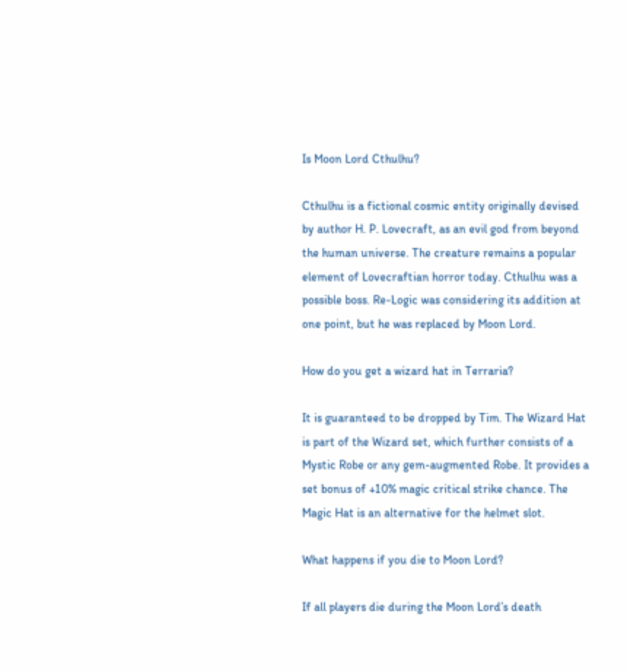Is Moon Lord Cthulhu?

Cthulhu is a fictional cosmic entity originally devised by author H. P. Lovecraft, as an evil god from beyond the human universe. The creature remains a popular element of Lovecraftian horror today. Cthulhu was a possible boss. Re-Logic was considering its addition at one point, but he was replaced by Moon Lord.

How do you get a wizard hat in Terraria?

It is guaranteed to be dropped by Tim. The Wizard Hat is part of the Wizard set, which further consists of a Mystic Robe or any gem-augmented Robe. It provides a set bonus of +10% magic critical strike chance. The Magic Hat is an alternative for the helmet slot.

What happens if you die to Moon Lord?

If all players die during the Moon Lord’s death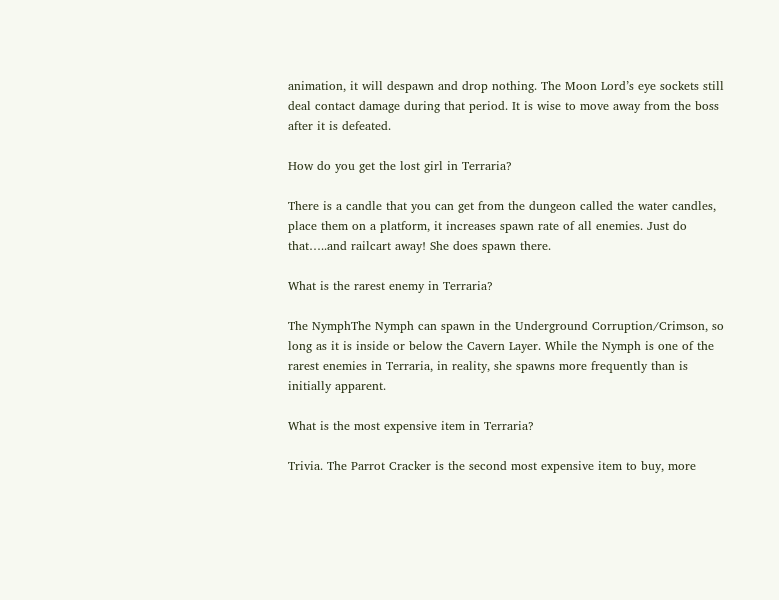animation, it will despawn and drop nothing. The Moon Lord’s eye sockets still deal contact damage during that period. It is wise to move away from the boss after it is defeated.

How do you get the lost girl in Terraria?

There is a candle that you can get from the dungeon called the water candles, place them on a platform, it increases spawn rate of all enemies. Just do that…..and railcart away! She does spawn there.

What is the rarest enemy in Terraria?

The NymphThe Nymph can spawn in the Underground Corruption/Crimson, so long as it is inside or below the Cavern Layer. While the Nymph is one of the rarest enemies in Terraria, in reality, she spawns more frequently than is initially apparent.

What is the most expensive item in Terraria?

Trivia. The Parrot Cracker is the second most expensive item to buy, more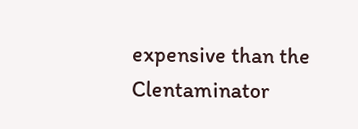expensive than the Clentaminator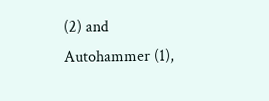(2) and Autohammer (1),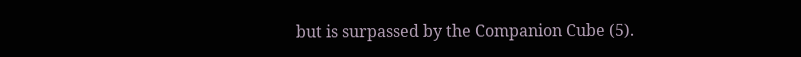but is surpassed by the Companion Cube (5).